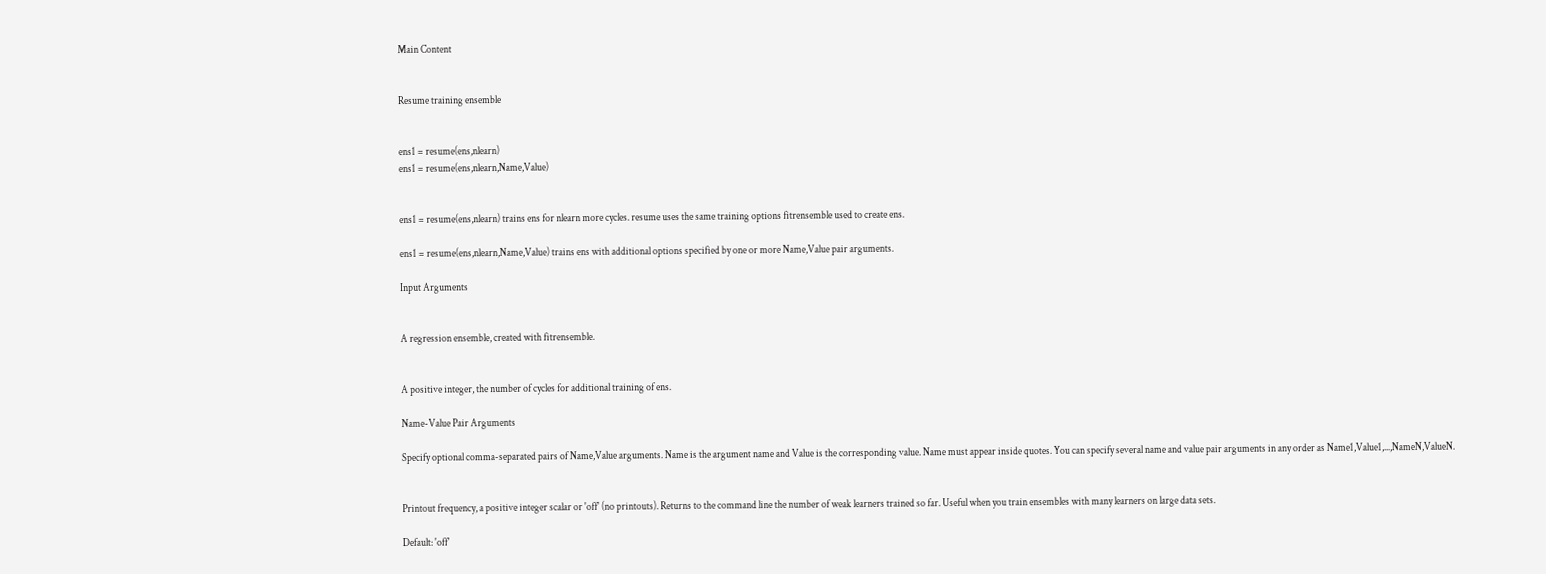Main Content


Resume training ensemble


ens1 = resume(ens,nlearn)
ens1 = resume(ens,nlearn,Name,Value)


ens1 = resume(ens,nlearn) trains ens for nlearn more cycles. resume uses the same training options fitrensemble used to create ens.

ens1 = resume(ens,nlearn,Name,Value) trains ens with additional options specified by one or more Name,Value pair arguments.

Input Arguments


A regression ensemble, created with fitrensemble.


A positive integer, the number of cycles for additional training of ens.

Name-Value Pair Arguments

Specify optional comma-separated pairs of Name,Value arguments. Name is the argument name and Value is the corresponding value. Name must appear inside quotes. You can specify several name and value pair arguments in any order as Name1,Value1,...,NameN,ValueN.


Printout frequency, a positive integer scalar or 'off' (no printouts). Returns to the command line the number of weak learners trained so far. Useful when you train ensembles with many learners on large data sets.

Default: 'off'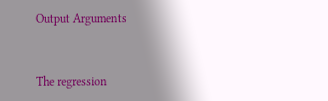Output Arguments


The regression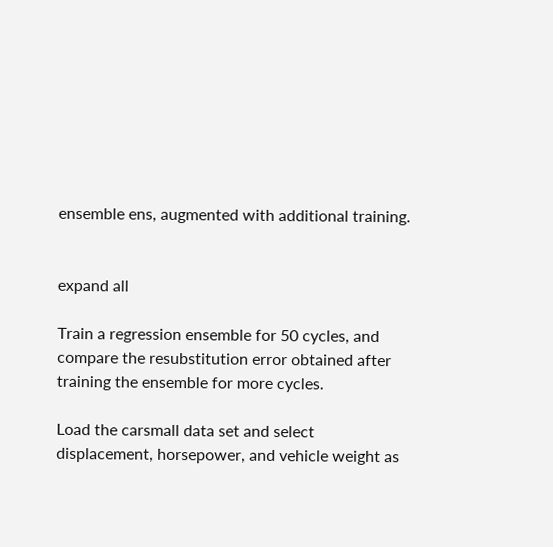ensemble ens, augmented with additional training.


expand all

Train a regression ensemble for 50 cycles, and compare the resubstitution error obtained after training the ensemble for more cycles.

Load the carsmall data set and select displacement, horsepower, and vehicle weight as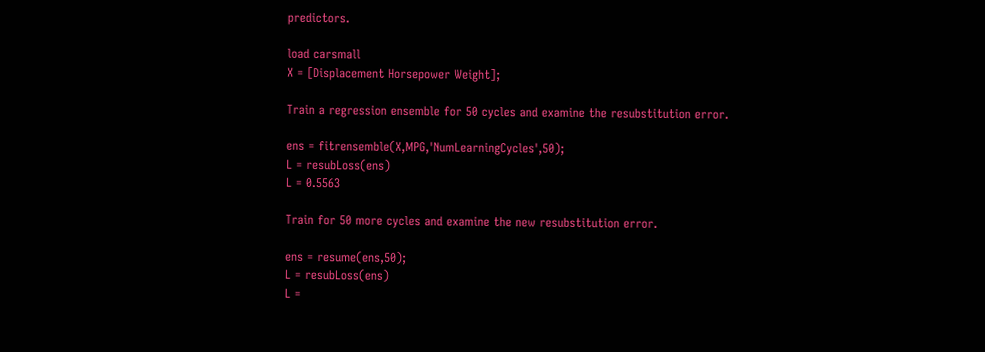predictors.

load carsmall
X = [Displacement Horsepower Weight];

Train a regression ensemble for 50 cycles and examine the resubstitution error.

ens = fitrensemble(X,MPG,'NumLearningCycles',50);
L = resubLoss(ens)
L = 0.5563

Train for 50 more cycles and examine the new resubstitution error.

ens = resume(ens,50);
L = resubLoss(ens)
L =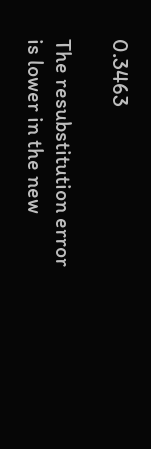0.3463

The resubstitution error is lower in the new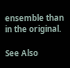ensemble than in the original.

See Also